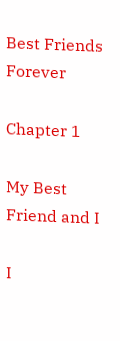Best Friends Forever

Chapter 1

My Best Friend and I

I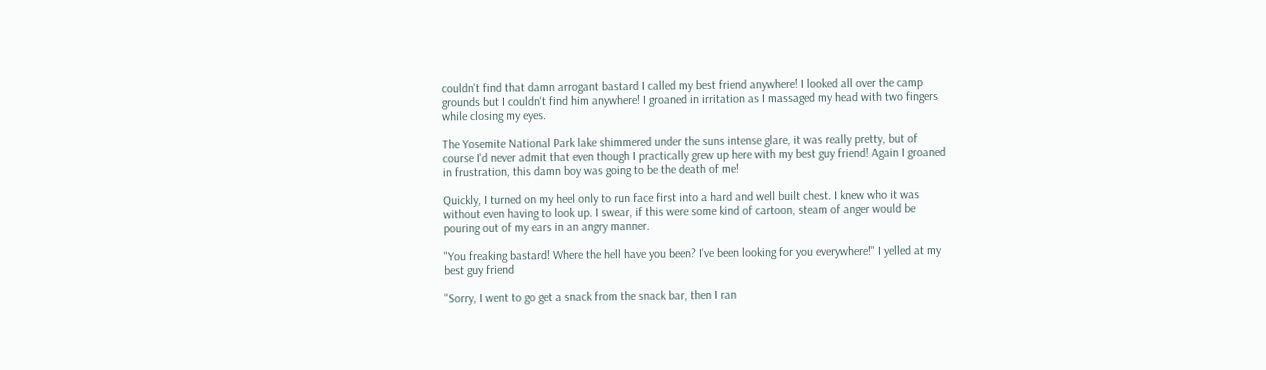couldn't find that damn arrogant bastard I called my best friend anywhere! I looked all over the camp grounds but I couldn't find him anywhere! I groaned in irritation as I massaged my head with two fingers while closing my eyes.

The Yosemite National Park lake shimmered under the suns intense glare, it was really pretty, but of course I'd never admit that even though I practically grew up here with my best guy friend! Again I groaned in frustration, this damn boy was going to be the death of me!

Quickly, I turned on my heel only to run face first into a hard and well built chest. I knew who it was without even having to look up. I swear, if this were some kind of cartoon, steam of anger would be pouring out of my ears in an angry manner.

"You freaking bastard! Where the hell have you been? I've been looking for you everywhere!" I yelled at my best guy friend

"Sorry, I went to go get a snack from the snack bar, then I ran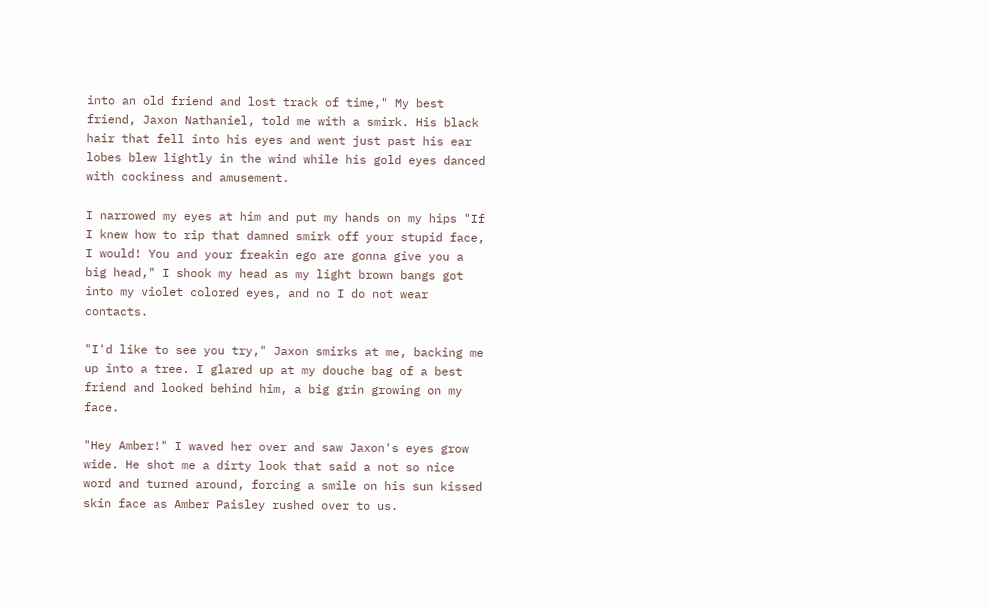into an old friend and lost track of time," My best friend, Jaxon Nathaniel, told me with a smirk. His black hair that fell into his eyes and went just past his ear lobes blew lightly in the wind while his gold eyes danced with cockiness and amusement.

I narrowed my eyes at him and put my hands on my hips "If I knew how to rip that damned smirk off your stupid face, I would! You and your freakin ego are gonna give you a big head," I shook my head as my light brown bangs got into my violet colored eyes, and no I do not wear contacts.

"I'd like to see you try," Jaxon smirks at me, backing me up into a tree. I glared up at my douche bag of a best friend and looked behind him, a big grin growing on my face.

"Hey Amber!" I waved her over and saw Jaxon's eyes grow wide. He shot me a dirty look that said a not so nice word and turned around, forcing a smile on his sun kissed skin face as Amber Paisley rushed over to us.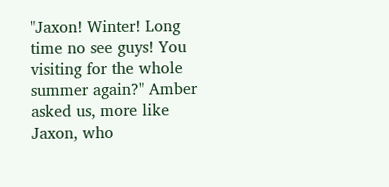"Jaxon! Winter! Long time no see guys! You visiting for the whole summer again?" Amber asked us, more like Jaxon, who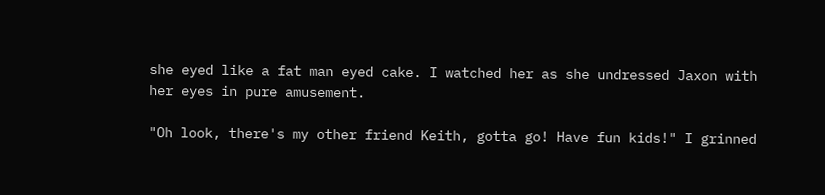she eyed like a fat man eyed cake. I watched her as she undressed Jaxon with her eyes in pure amusement.

"Oh look, there's my other friend Keith, gotta go! Have fun kids!" I grinned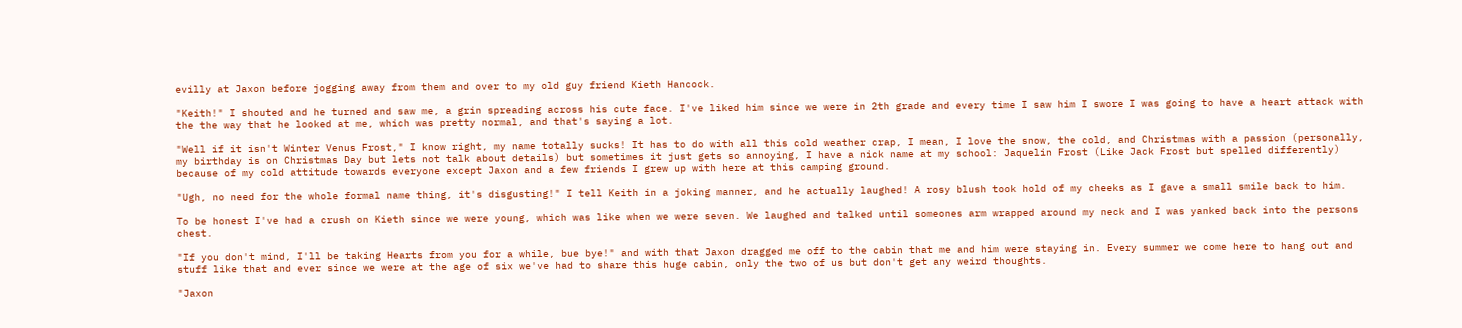evilly at Jaxon before jogging away from them and over to my old guy friend Kieth Hancock.

"Keith!" I shouted and he turned and saw me, a grin spreading across his cute face. I've liked him since we were in 2th grade and every time I saw him I swore I was going to have a heart attack with the the way that he looked at me, which was pretty normal, and that's saying a lot.

"Well if it isn't Winter Venus Frost," I know right, my name totally sucks! It has to do with all this cold weather crap, I mean, I love the snow, the cold, and Christmas with a passion (personally, my birthday is on Christmas Day but lets not talk about details) but sometimes it just gets so annoying, I have a nick name at my school: Jaquelin Frost (Like Jack Frost but spelled differently) because of my cold attitude towards everyone except Jaxon and a few friends I grew up with here at this camping ground.

"Ugh, no need for the whole formal name thing, it's disgusting!" I tell Keith in a joking manner, and he actually laughed! A rosy blush took hold of my cheeks as I gave a small smile back to him.

To be honest I've had a crush on Kieth since we were young, which was like when we were seven. We laughed and talked until someones arm wrapped around my neck and I was yanked back into the persons chest.

"If you don't mind, I'll be taking Hearts from you for a while, bue bye!" and with that Jaxon dragged me off to the cabin that me and him were staying in. Every summer we come here to hang out and stuff like that and ever since we were at the age of six we've had to share this huge cabin, only the two of us but don't get any weird thoughts.

"Jaxon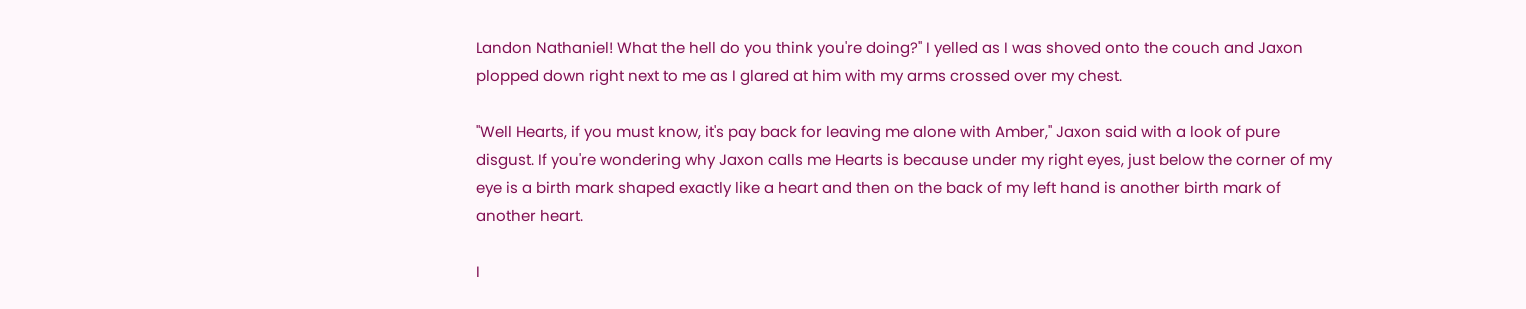Landon Nathaniel! What the hell do you think you're doing?" I yelled as I was shoved onto the couch and Jaxon plopped down right next to me as I glared at him with my arms crossed over my chest.

"Well Hearts, if you must know, it's pay back for leaving me alone with Amber," Jaxon said with a look of pure disgust. If you're wondering why Jaxon calls me Hearts is because under my right eyes, just below the corner of my eye is a birth mark shaped exactly like a heart and then on the back of my left hand is another birth mark of another heart.

I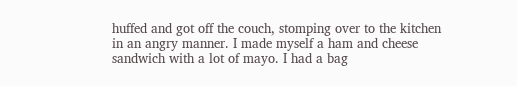huffed and got off the couch, stomping over to the kitchen in an angry manner. I made myself a ham and cheese sandwich with a lot of mayo. I had a bag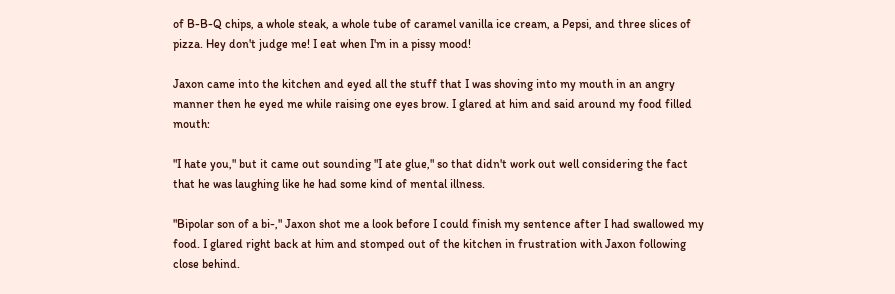of B-B-Q chips, a whole steak, a whole tube of caramel vanilla ice cream, a Pepsi, and three slices of pizza. Hey don't judge me! I eat when I'm in a pissy mood!

Jaxon came into the kitchen and eyed all the stuff that I was shoving into my mouth in an angry manner then he eyed me while raising one eyes brow. I glared at him and said around my food filled mouth:

"I hate you," but it came out sounding "I ate glue," so that didn't work out well considering the fact that he was laughing like he had some kind of mental illness.

"Bipolar son of a bi-," Jaxon shot me a look before I could finish my sentence after I had swallowed my food. I glared right back at him and stomped out of the kitchen in frustration with Jaxon following close behind.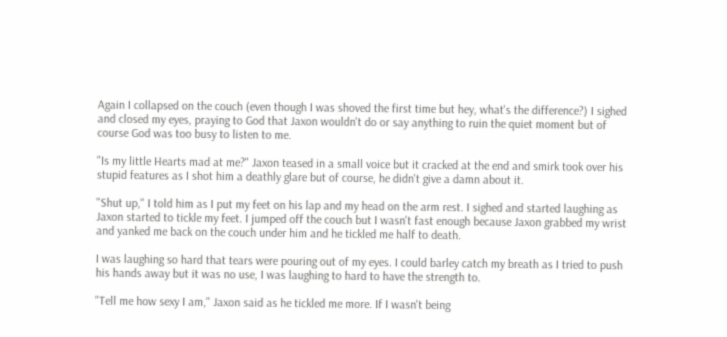Again I collapsed on the couch (even though I was shoved the first time but hey, what's the difference?) I sighed and closed my eyes, praying to God that Jaxon wouldn't do or say anything to ruin the quiet moment but of course God was too busy to listen to me.

"Is my little Hearts mad at me?" Jaxon teased in a small voice but it cracked at the end and smirk took over his stupid features as I shot him a deathly glare but of course, he didn't give a damn about it.

"Shut up," I told him as I put my feet on his lap and my head on the arm rest. I sighed and started laughing as Jaxon started to tickle my feet. I jumped off the couch but I wasn't fast enough because Jaxon grabbed my wrist and yanked me back on the couch under him and he tickled me half to death.

I was laughing so hard that tears were pouring out of my eyes. I could barley catch my breath as I tried to push his hands away but it was no use, I was laughing to hard to have the strength to.

"Tell me how sexy I am," Jaxon said as he tickled me more. If I wasn't being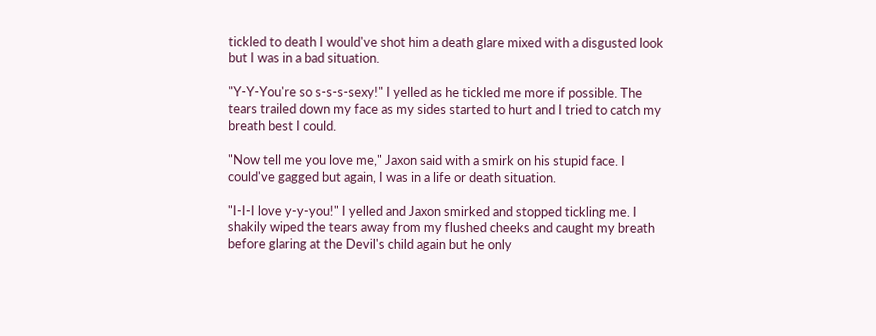tickled to death I would've shot him a death glare mixed with a disgusted look but I was in a bad situation.

"Y-Y-You're so s-s-s-sexy!" I yelled as he tickled me more if possible. The tears trailed down my face as my sides started to hurt and I tried to catch my breath best I could.

"Now tell me you love me," Jaxon said with a smirk on his stupid face. I could've gagged but again, I was in a life or death situation.

"I-I-I love y-y-you!" I yelled and Jaxon smirked and stopped tickling me. I shakily wiped the tears away from my flushed cheeks and caught my breath before glaring at the Devil's child again but he only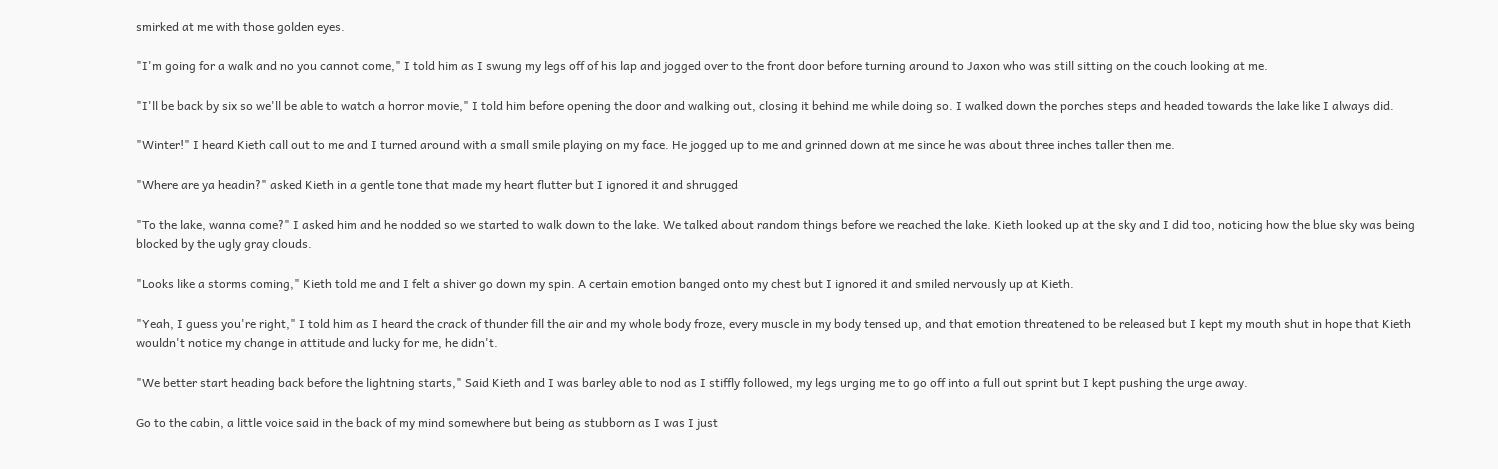smirked at me with those golden eyes.

"I'm going for a walk and no you cannot come," I told him as I swung my legs off of his lap and jogged over to the front door before turning around to Jaxon who was still sitting on the couch looking at me.

"I'll be back by six so we'll be able to watch a horror movie," I told him before opening the door and walking out, closing it behind me while doing so. I walked down the porches steps and headed towards the lake like I always did.

"Winter!" I heard Kieth call out to me and I turned around with a small smile playing on my face. He jogged up to me and grinned down at me since he was about three inches taller then me.

"Where are ya headin?" asked Kieth in a gentle tone that made my heart flutter but I ignored it and shrugged

"To the lake, wanna come?" I asked him and he nodded so we started to walk down to the lake. We talked about random things before we reached the lake. Kieth looked up at the sky and I did too, noticing how the blue sky was being blocked by the ugly gray clouds.

"Looks like a storms coming," Kieth told me and I felt a shiver go down my spin. A certain emotion banged onto my chest but I ignored it and smiled nervously up at Kieth.

"Yeah, I guess you're right," I told him as I heard the crack of thunder fill the air and my whole body froze, every muscle in my body tensed up, and that emotion threatened to be released but I kept my mouth shut in hope that Kieth wouldn't notice my change in attitude and lucky for me, he didn't.

"We better start heading back before the lightning starts," Said Kieth and I was barley able to nod as I stiffly followed, my legs urging me to go off into a full out sprint but I kept pushing the urge away.

Go to the cabin, a little voice said in the back of my mind somewhere but being as stubborn as I was I just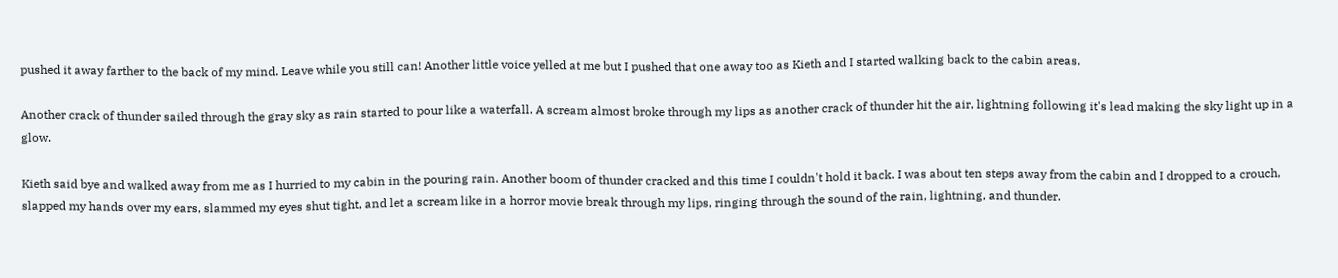pushed it away farther to the back of my mind. Leave while you still can! Another little voice yelled at me but I pushed that one away too as Kieth and I started walking back to the cabin areas.

Another crack of thunder sailed through the gray sky as rain started to pour like a waterfall. A scream almost broke through my lips as another crack of thunder hit the air, lightning following it's lead making the sky light up in a glow.

Kieth said bye and walked away from me as I hurried to my cabin in the pouring rain. Another boom of thunder cracked and this time I couldn't hold it back. I was about ten steps away from the cabin and I dropped to a crouch, slapped my hands over my ears, slammed my eyes shut tight, and let a scream like in a horror movie break through my lips, ringing through the sound of the rain, lightning, and thunder.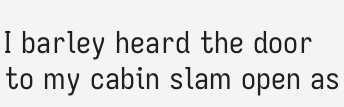I barley heard the door to my cabin slam open as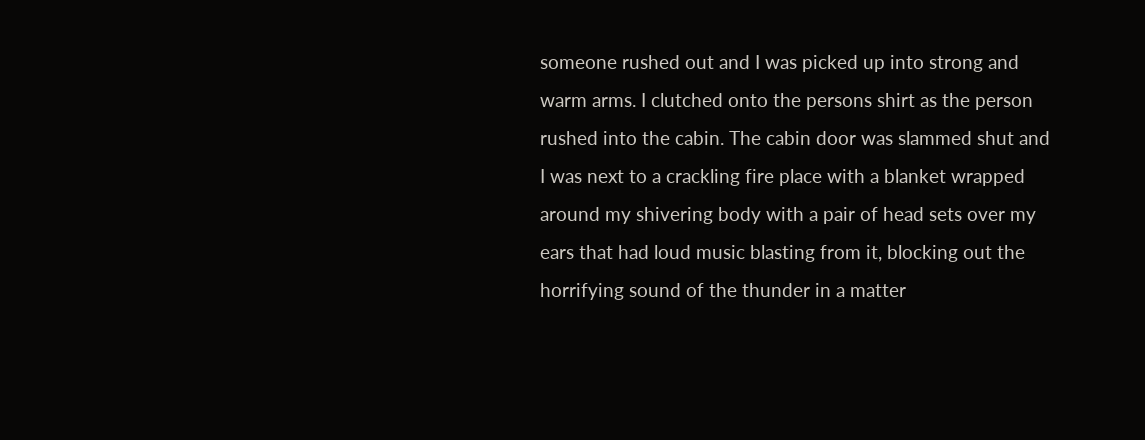someone rushed out and I was picked up into strong and warm arms. I clutched onto the persons shirt as the person rushed into the cabin. The cabin door was slammed shut and I was next to a crackling fire place with a blanket wrapped around my shivering body with a pair of head sets over my ears that had loud music blasting from it, blocking out the horrifying sound of the thunder in a matter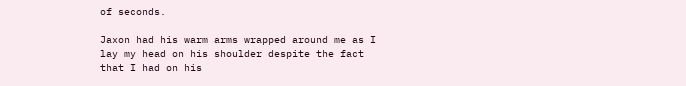of seconds.

Jaxon had his warm arms wrapped around me as I lay my head on his shoulder despite the fact that I had on his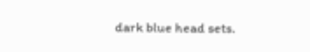dark blue head sets.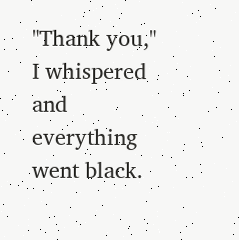"Thank you," I whispered and everything went black.